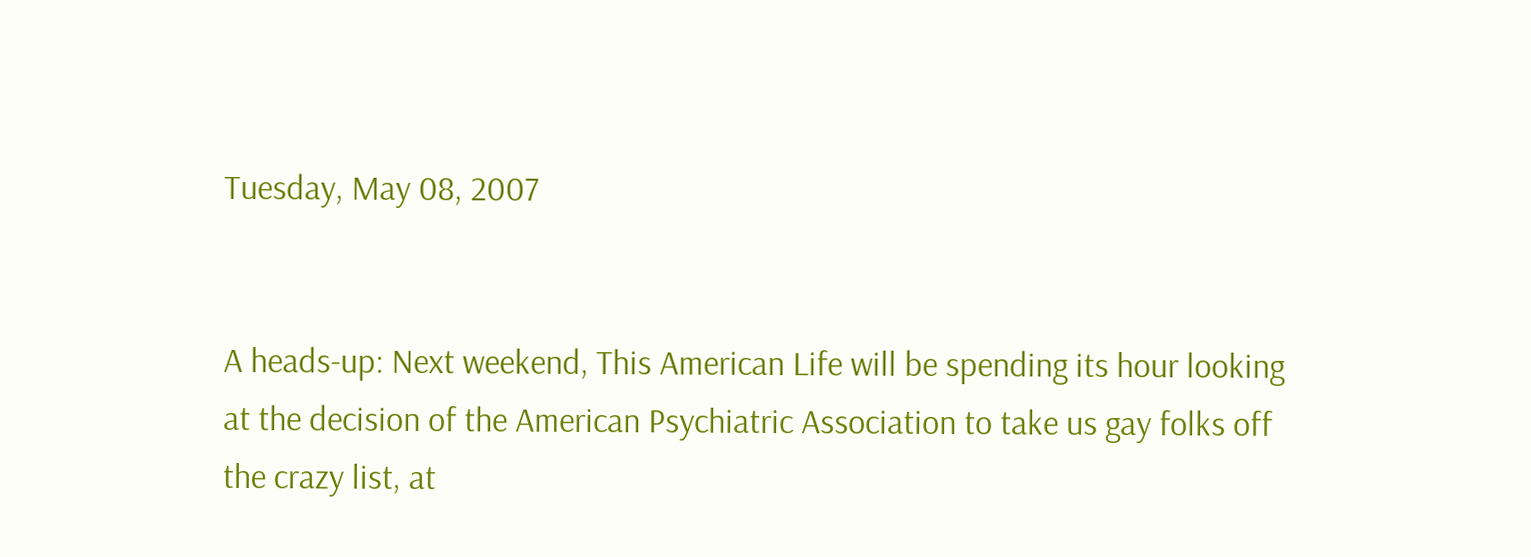Tuesday, May 08, 2007


A heads-up: Next weekend, This American Life will be spending its hour looking at the decision of the American Psychiatric Association to take us gay folks off the crazy list, at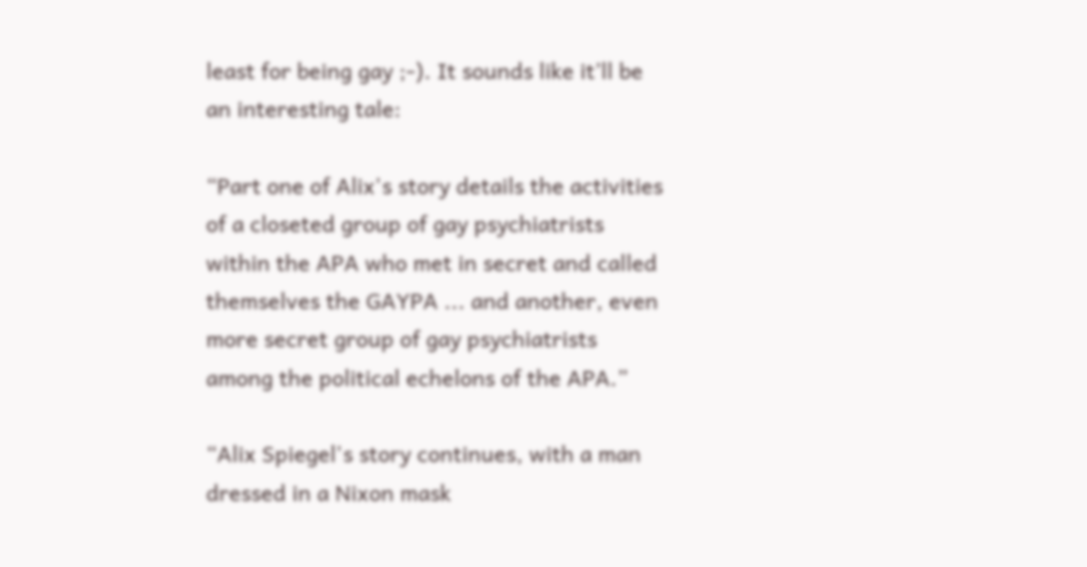least for being gay ;-). It sounds like it’ll be an interesting tale:

“Part one of Alix's story details the activities of a closeted group of gay psychiatrists within the APA who met in secret and called themselves the GAYPA ... and another, even more secret group of gay psychiatrists among the political echelons of the APA.”

“Alix Spiegel's story continues, with a man dressed in a Nixon mask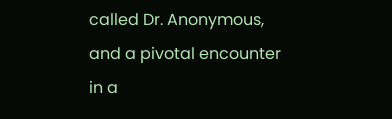called Dr. Anonymous, and a pivotal encounter in a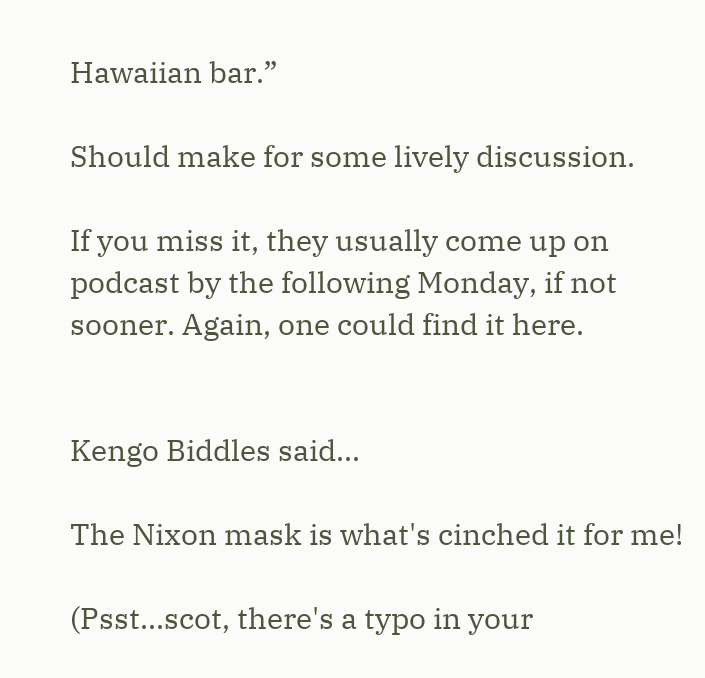Hawaiian bar.”

Should make for some lively discussion.

If you miss it, they usually come up on podcast by the following Monday, if not sooner. Again, one could find it here.


Kengo Biddles said...

The Nixon mask is what's cinched it for me!

(Psst...scot, there's a typo in your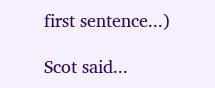first sentence...)

Scot said...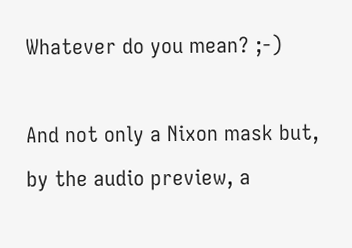Whatever do you mean? ;-)

And not only a Nixon mask but, by the audio preview, a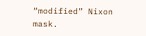“modified” Nixon mask.